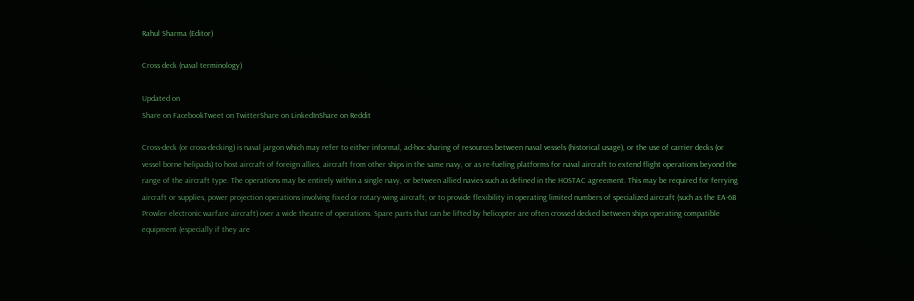Rahul Sharma (Editor)

Cross deck (naval terminology)

Updated on
Share on FacebookTweet on TwitterShare on LinkedInShare on Reddit

Cross-deck (or cross-decking) is naval jargon which may refer to either informal, ad-hoc sharing of resources between naval vessels (historical usage), or the use of carrier decks (or vessel borne helipads) to host aircraft of foreign allies, aircraft from other ships in the same navy, or as re-fueling platforms for naval aircraft to extend flight operations beyond the range of the aircraft type. The operations may be entirely within a single navy, or between allied navies such as defined in the HOSTAC agreement. This may be required for ferrying aircraft or supplies, power projection operations involving fixed or rotary-wing aircraft, or to provide flexibility in operating limited numbers of specialized aircraft (such as the EA-6B Prowler electronic warfare aircraft) over a wide theatre of operations. Spare parts that can be lifted by helicopter are often crossed decked between ships operating compatible equipment (especially if they are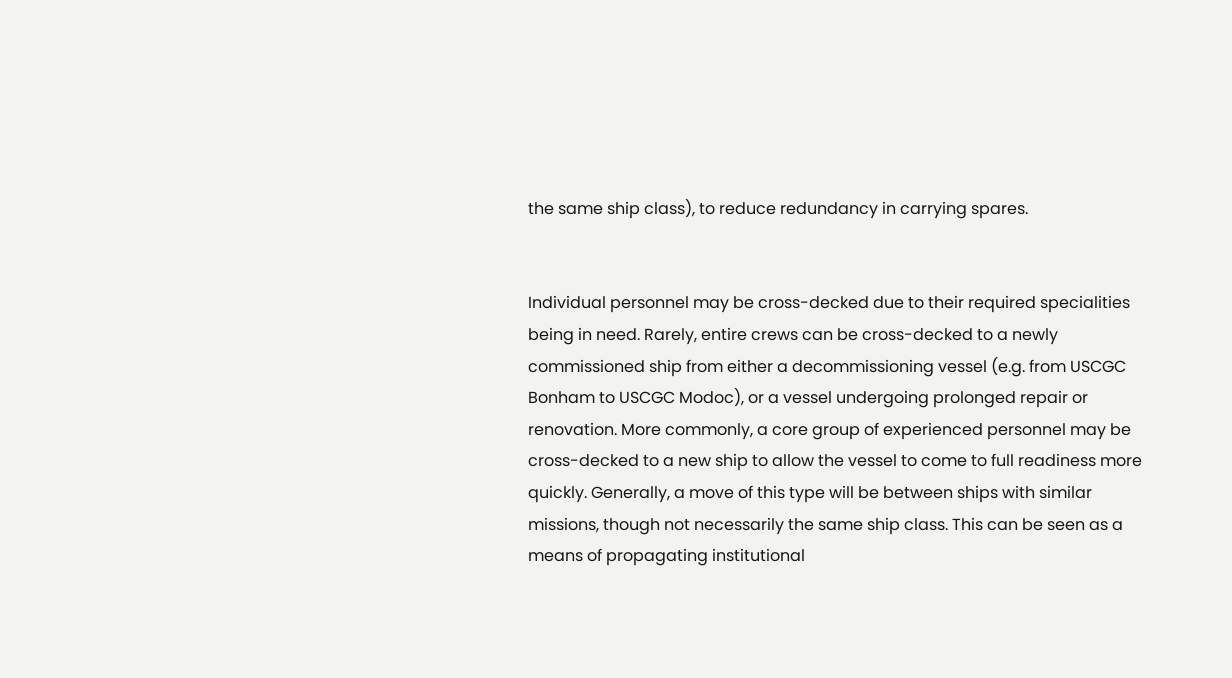the same ship class), to reduce redundancy in carrying spares.


Individual personnel may be cross-decked due to their required specialities being in need. Rarely, entire crews can be cross-decked to a newly commissioned ship from either a decommissioning vessel (e.g. from USCGC Bonham to USCGC Modoc), or a vessel undergoing prolonged repair or renovation. More commonly, a core group of experienced personnel may be cross-decked to a new ship to allow the vessel to come to full readiness more quickly. Generally, a move of this type will be between ships with similar missions, though not necessarily the same ship class. This can be seen as a means of propagating institutional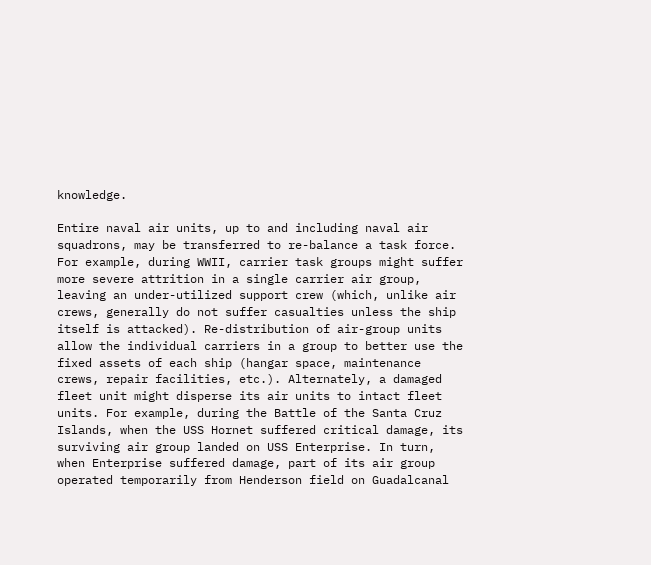knowledge.

Entire naval air units, up to and including naval air squadrons, may be transferred to re-balance a task force. For example, during WWII, carrier task groups might suffer more severe attrition in a single carrier air group, leaving an under-utilized support crew (which, unlike air crews, generally do not suffer casualties unless the ship itself is attacked). Re-distribution of air-group units allow the individual carriers in a group to better use the fixed assets of each ship (hangar space, maintenance crews, repair facilities, etc.). Alternately, a damaged fleet unit might disperse its air units to intact fleet units. For example, during the Battle of the Santa Cruz Islands, when the USS Hornet suffered critical damage, its surviving air group landed on USS Enterprise. In turn, when Enterprise suffered damage, part of its air group operated temporarily from Henderson field on Guadalcanal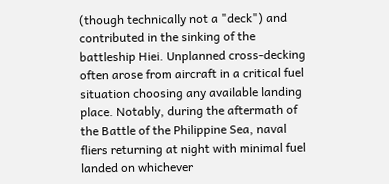(though technically not a "deck") and contributed in the sinking of the battleship Hiei. Unplanned cross-decking often arose from aircraft in a critical fuel situation choosing any available landing place. Notably, during the aftermath of the Battle of the Philippine Sea, naval fliers returning at night with minimal fuel landed on whichever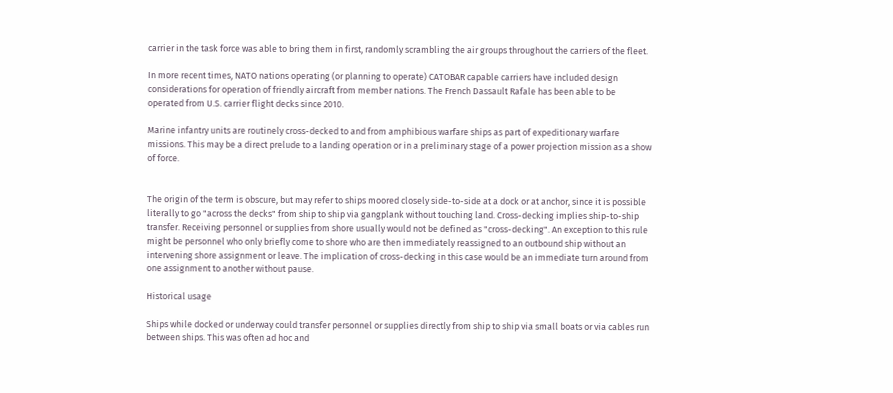carrier in the task force was able to bring them in first, randomly scrambling the air groups throughout the carriers of the fleet.

In more recent times, NATO nations operating (or planning to operate) CATOBAR capable carriers have included design considerations for operation of friendly aircraft from member nations. The French Dassault Rafale has been able to be operated from U.S. carrier flight decks since 2010.

Marine infantry units are routinely cross-decked to and from amphibious warfare ships as part of expeditionary warfare missions. This may be a direct prelude to a landing operation or in a preliminary stage of a power projection mission as a show of force.


The origin of the term is obscure, but may refer to ships moored closely side-to-side at a dock or at anchor, since it is possible literally to go "across the decks" from ship to ship via gangplank without touching land. Cross-decking implies ship-to-ship transfer. Receiving personnel or supplies from shore usually would not be defined as "cross-decking". An exception to this rule might be personnel who only briefly come to shore who are then immediately reassigned to an outbound ship without an intervening shore assignment or leave. The implication of cross-decking in this case would be an immediate turn around from one assignment to another without pause.

Historical usage

Ships while docked or underway could transfer personnel or supplies directly from ship to ship via small boats or via cables run between ships. This was often ad hoc and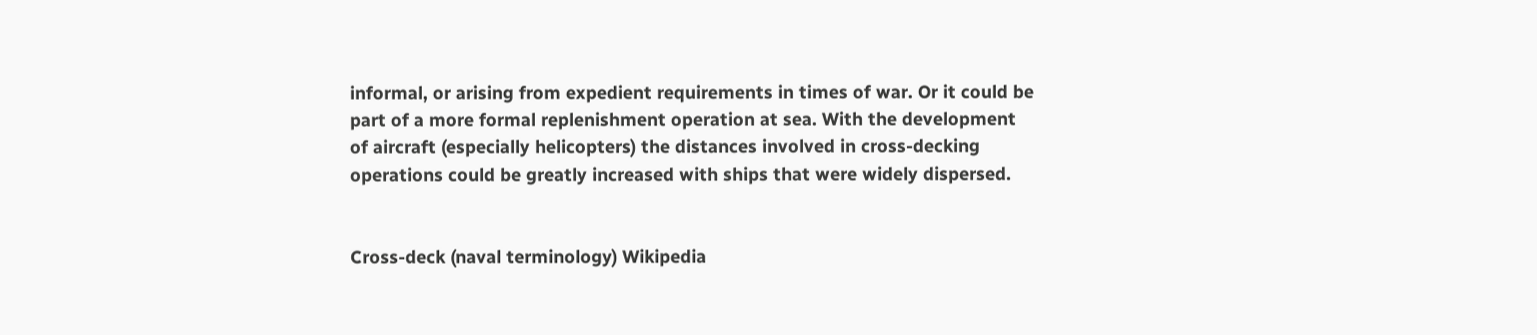informal, or arising from expedient requirements in times of war. Or it could be part of a more formal replenishment operation at sea. With the development of aircraft (especially helicopters) the distances involved in cross-decking operations could be greatly increased with ships that were widely dispersed.


Cross-deck (naval terminology) Wikipedia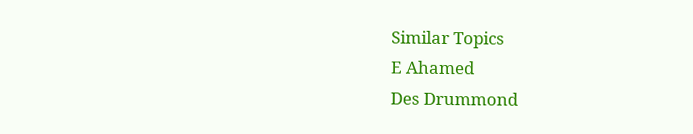Similar Topics
E Ahamed
Des Drummond